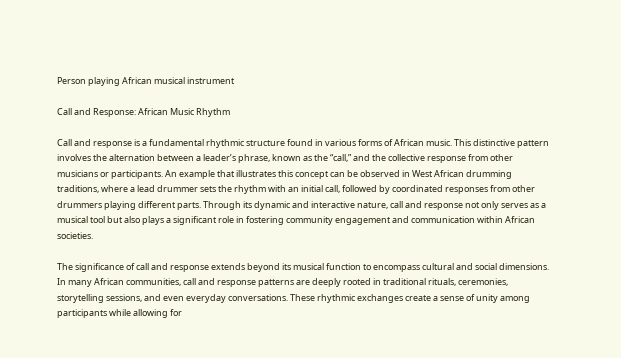Person playing African musical instrument

Call and Response: African Music Rhythm

Call and response is a fundamental rhythmic structure found in various forms of African music. This distinctive pattern involves the alternation between a leader’s phrase, known as the “call,” and the collective response from other musicians or participants. An example that illustrates this concept can be observed in West African drumming traditions, where a lead drummer sets the rhythm with an initial call, followed by coordinated responses from other drummers playing different parts. Through its dynamic and interactive nature, call and response not only serves as a musical tool but also plays a significant role in fostering community engagement and communication within African societies.

The significance of call and response extends beyond its musical function to encompass cultural and social dimensions. In many African communities, call and response patterns are deeply rooted in traditional rituals, ceremonies, storytelling sessions, and even everyday conversations. These rhythmic exchanges create a sense of unity among participants while allowing for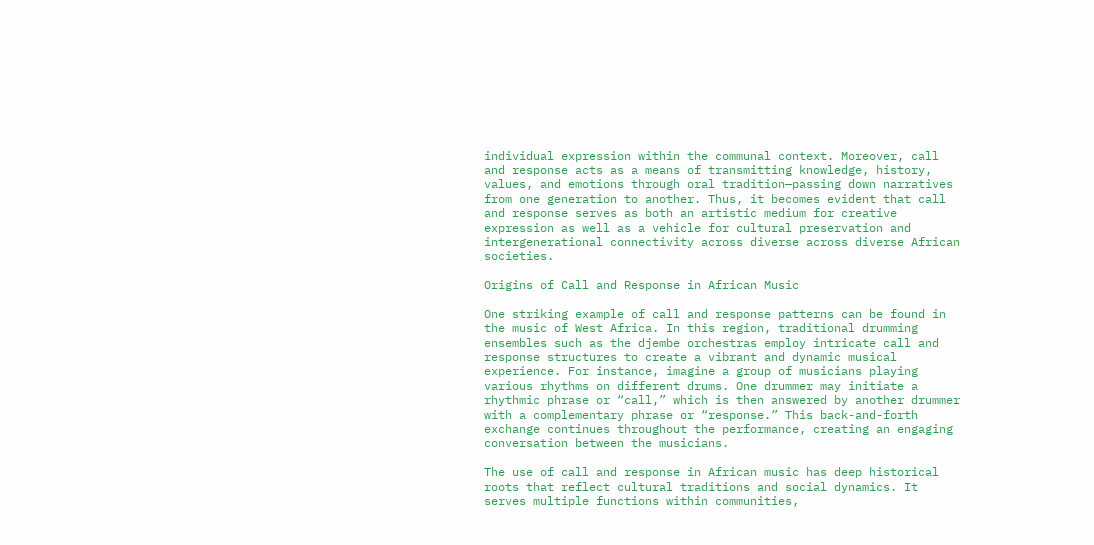individual expression within the communal context. Moreover, call and response acts as a means of transmitting knowledge, history, values, and emotions through oral tradition—passing down narratives from one generation to another. Thus, it becomes evident that call and response serves as both an artistic medium for creative expression as well as a vehicle for cultural preservation and intergenerational connectivity across diverse across diverse African societies.

Origins of Call and Response in African Music

One striking example of call and response patterns can be found in the music of West Africa. In this region, traditional drumming ensembles such as the djembe orchestras employ intricate call and response structures to create a vibrant and dynamic musical experience. For instance, imagine a group of musicians playing various rhythms on different drums. One drummer may initiate a rhythmic phrase or “call,” which is then answered by another drummer with a complementary phrase or “response.” This back-and-forth exchange continues throughout the performance, creating an engaging conversation between the musicians.

The use of call and response in African music has deep historical roots that reflect cultural traditions and social dynamics. It serves multiple functions within communities,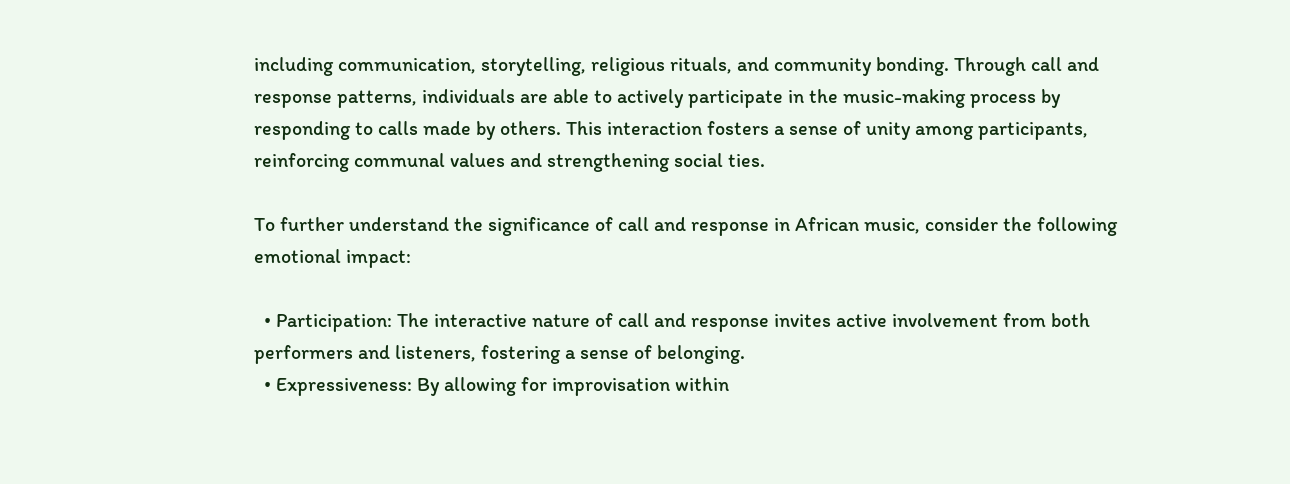including communication, storytelling, religious rituals, and community bonding. Through call and response patterns, individuals are able to actively participate in the music-making process by responding to calls made by others. This interaction fosters a sense of unity among participants, reinforcing communal values and strengthening social ties.

To further understand the significance of call and response in African music, consider the following emotional impact:

  • Participation: The interactive nature of call and response invites active involvement from both performers and listeners, fostering a sense of belonging.
  • Expressiveness: By allowing for improvisation within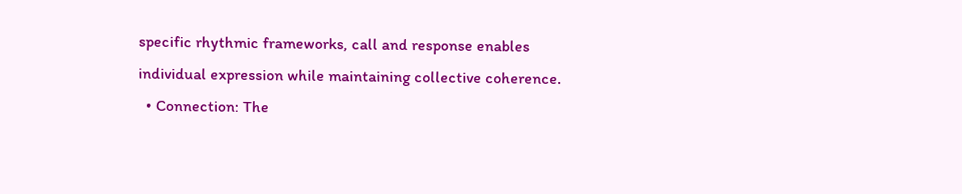specific rhythmic frameworks, call and response enables individual expression while maintaining collective coherence.
  • Connection: The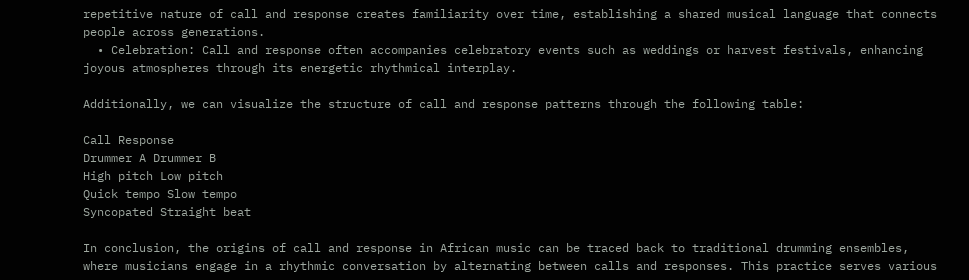repetitive nature of call and response creates familiarity over time, establishing a shared musical language that connects people across generations.
  • Celebration: Call and response often accompanies celebratory events such as weddings or harvest festivals, enhancing joyous atmospheres through its energetic rhythmical interplay.

Additionally, we can visualize the structure of call and response patterns through the following table:

Call Response
Drummer A Drummer B
High pitch Low pitch
Quick tempo Slow tempo
Syncopated Straight beat

In conclusion, the origins of call and response in African music can be traced back to traditional drumming ensembles, where musicians engage in a rhythmic conversation by alternating between calls and responses. This practice serves various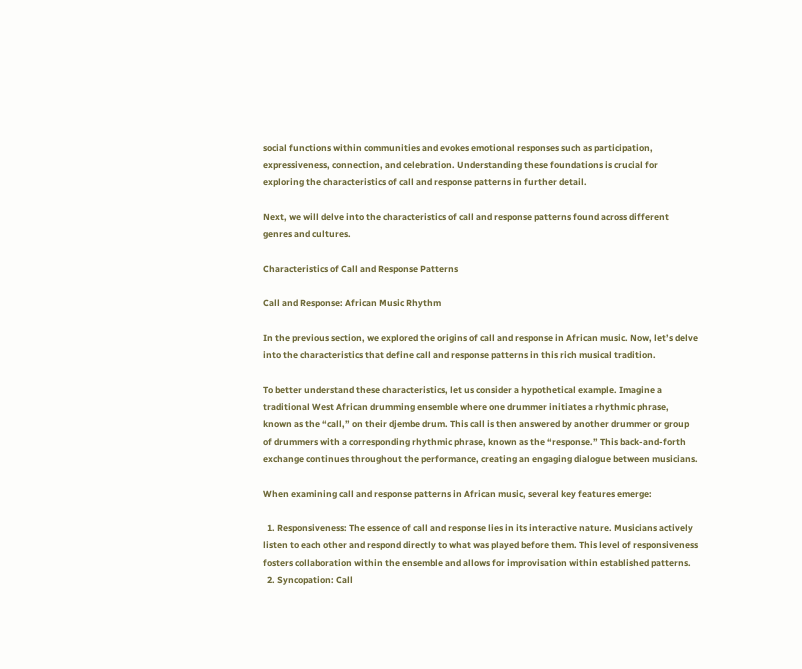social functions within communities and evokes emotional responses such as participation, expressiveness, connection, and celebration. Understanding these foundations is crucial for exploring the characteristics of call and response patterns in further detail.

Next, we will delve into the characteristics of call and response patterns found across different genres and cultures.

Characteristics of Call and Response Patterns

Call and Response: African Music Rhythm

In the previous section, we explored the origins of call and response in African music. Now, let’s delve into the characteristics that define call and response patterns in this rich musical tradition.

To better understand these characteristics, let us consider a hypothetical example. Imagine a traditional West African drumming ensemble where one drummer initiates a rhythmic phrase, known as the “call,” on their djembe drum. This call is then answered by another drummer or group of drummers with a corresponding rhythmic phrase, known as the “response.” This back-and-forth exchange continues throughout the performance, creating an engaging dialogue between musicians.

When examining call and response patterns in African music, several key features emerge:

  1. Responsiveness: The essence of call and response lies in its interactive nature. Musicians actively listen to each other and respond directly to what was played before them. This level of responsiveness fosters collaboration within the ensemble and allows for improvisation within established patterns.
  2. Syncopation: Call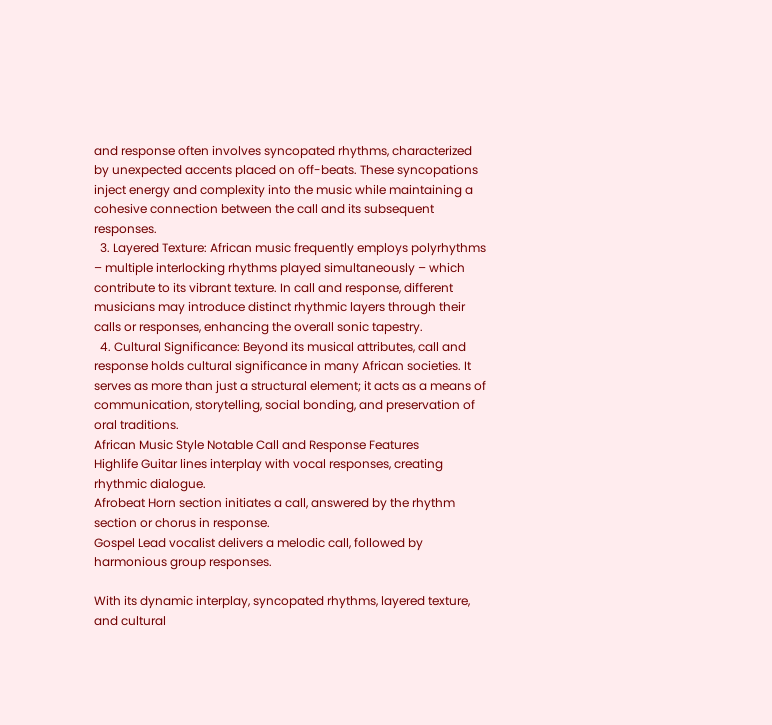and response often involves syncopated rhythms, characterized by unexpected accents placed on off-beats. These syncopations inject energy and complexity into the music while maintaining a cohesive connection between the call and its subsequent responses.
  3. Layered Texture: African music frequently employs polyrhythms – multiple interlocking rhythms played simultaneously – which contribute to its vibrant texture. In call and response, different musicians may introduce distinct rhythmic layers through their calls or responses, enhancing the overall sonic tapestry.
  4. Cultural Significance: Beyond its musical attributes, call and response holds cultural significance in many African societies. It serves as more than just a structural element; it acts as a means of communication, storytelling, social bonding, and preservation of oral traditions.
African Music Style Notable Call and Response Features
Highlife Guitar lines interplay with vocal responses, creating rhythmic dialogue.
Afrobeat Horn section initiates a call, answered by the rhythm section or chorus in response.
Gospel Lead vocalist delivers a melodic call, followed by harmonious group responses.

With its dynamic interplay, syncopated rhythms, layered texture, and cultural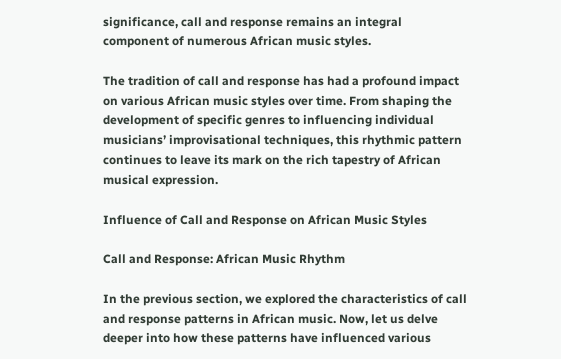significance, call and response remains an integral component of numerous African music styles.

The tradition of call and response has had a profound impact on various African music styles over time. From shaping the development of specific genres to influencing individual musicians’ improvisational techniques, this rhythmic pattern continues to leave its mark on the rich tapestry of African musical expression.

Influence of Call and Response on African Music Styles

Call and Response: African Music Rhythm

In the previous section, we explored the characteristics of call and response patterns in African music. Now, let us delve deeper into how these patterns have influenced various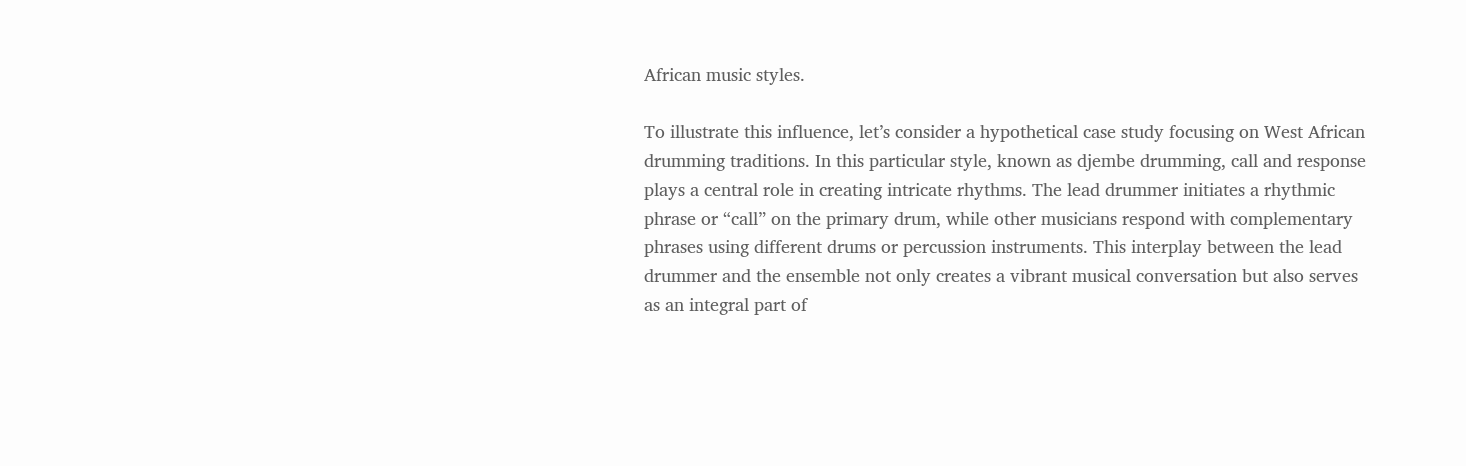African music styles.

To illustrate this influence, let’s consider a hypothetical case study focusing on West African drumming traditions. In this particular style, known as djembe drumming, call and response plays a central role in creating intricate rhythms. The lead drummer initiates a rhythmic phrase or “call” on the primary drum, while other musicians respond with complementary phrases using different drums or percussion instruments. This interplay between the lead drummer and the ensemble not only creates a vibrant musical conversation but also serves as an integral part of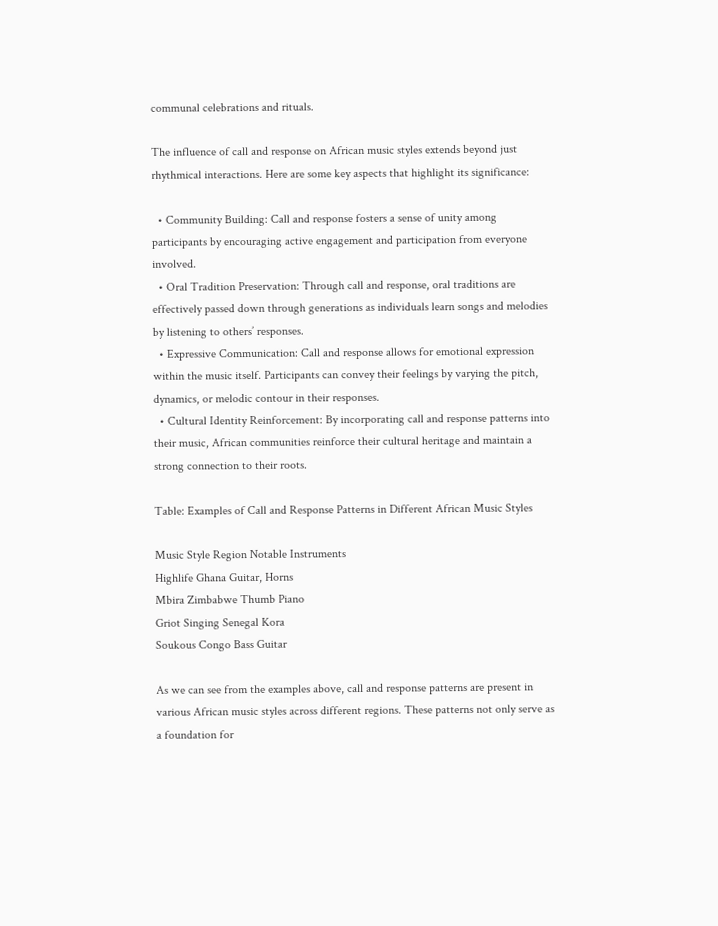communal celebrations and rituals.

The influence of call and response on African music styles extends beyond just rhythmical interactions. Here are some key aspects that highlight its significance:

  • Community Building: Call and response fosters a sense of unity among participants by encouraging active engagement and participation from everyone involved.
  • Oral Tradition Preservation: Through call and response, oral traditions are effectively passed down through generations as individuals learn songs and melodies by listening to others’ responses.
  • Expressive Communication: Call and response allows for emotional expression within the music itself. Participants can convey their feelings by varying the pitch, dynamics, or melodic contour in their responses.
  • Cultural Identity Reinforcement: By incorporating call and response patterns into their music, African communities reinforce their cultural heritage and maintain a strong connection to their roots.

Table: Examples of Call and Response Patterns in Different African Music Styles

Music Style Region Notable Instruments
Highlife Ghana Guitar, Horns
Mbira Zimbabwe Thumb Piano
Griot Singing Senegal Kora
Soukous Congo Bass Guitar

As we can see from the examples above, call and response patterns are present in various African music styles across different regions. These patterns not only serve as a foundation for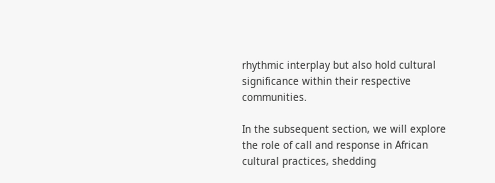rhythmic interplay but also hold cultural significance within their respective communities.

In the subsequent section, we will explore the role of call and response in African cultural practices, shedding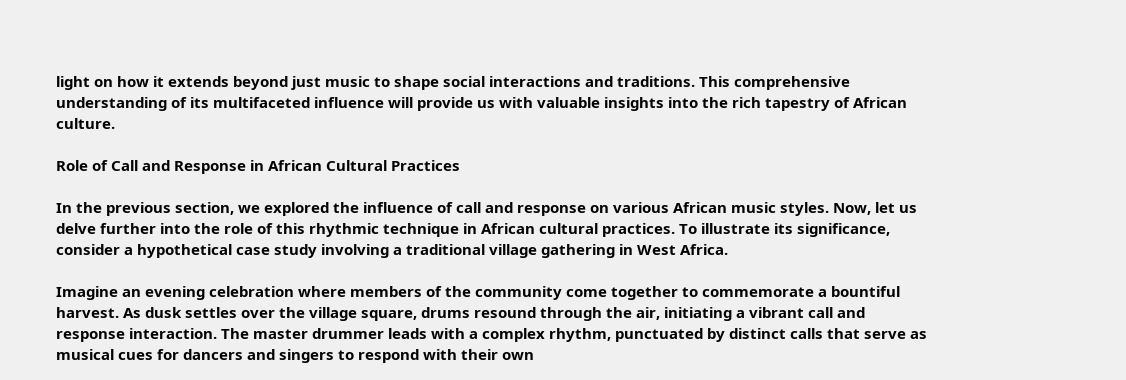light on how it extends beyond just music to shape social interactions and traditions. This comprehensive understanding of its multifaceted influence will provide us with valuable insights into the rich tapestry of African culture.

Role of Call and Response in African Cultural Practices

In the previous section, we explored the influence of call and response on various African music styles. Now, let us delve further into the role of this rhythmic technique in African cultural practices. To illustrate its significance, consider a hypothetical case study involving a traditional village gathering in West Africa.

Imagine an evening celebration where members of the community come together to commemorate a bountiful harvest. As dusk settles over the village square, drums resound through the air, initiating a vibrant call and response interaction. The master drummer leads with a complex rhythm, punctuated by distinct calls that serve as musical cues for dancers and singers to respond with their own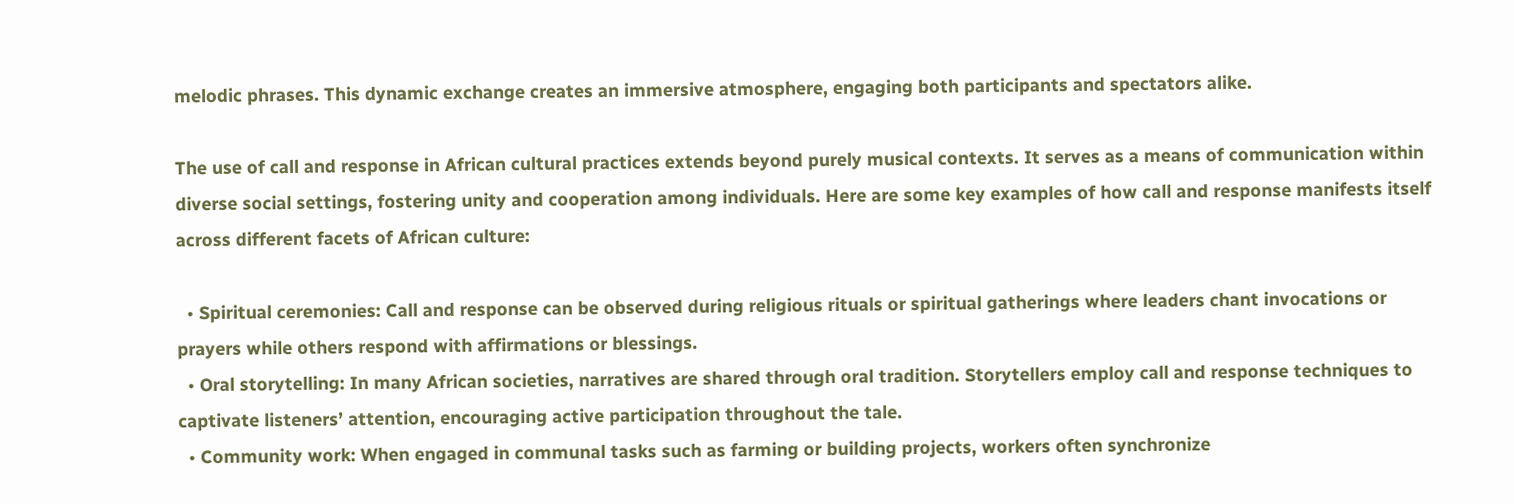melodic phrases. This dynamic exchange creates an immersive atmosphere, engaging both participants and spectators alike.

The use of call and response in African cultural practices extends beyond purely musical contexts. It serves as a means of communication within diverse social settings, fostering unity and cooperation among individuals. Here are some key examples of how call and response manifests itself across different facets of African culture:

  • Spiritual ceremonies: Call and response can be observed during religious rituals or spiritual gatherings where leaders chant invocations or prayers while others respond with affirmations or blessings.
  • Oral storytelling: In many African societies, narratives are shared through oral tradition. Storytellers employ call and response techniques to captivate listeners’ attention, encouraging active participation throughout the tale.
  • Community work: When engaged in communal tasks such as farming or building projects, workers often synchronize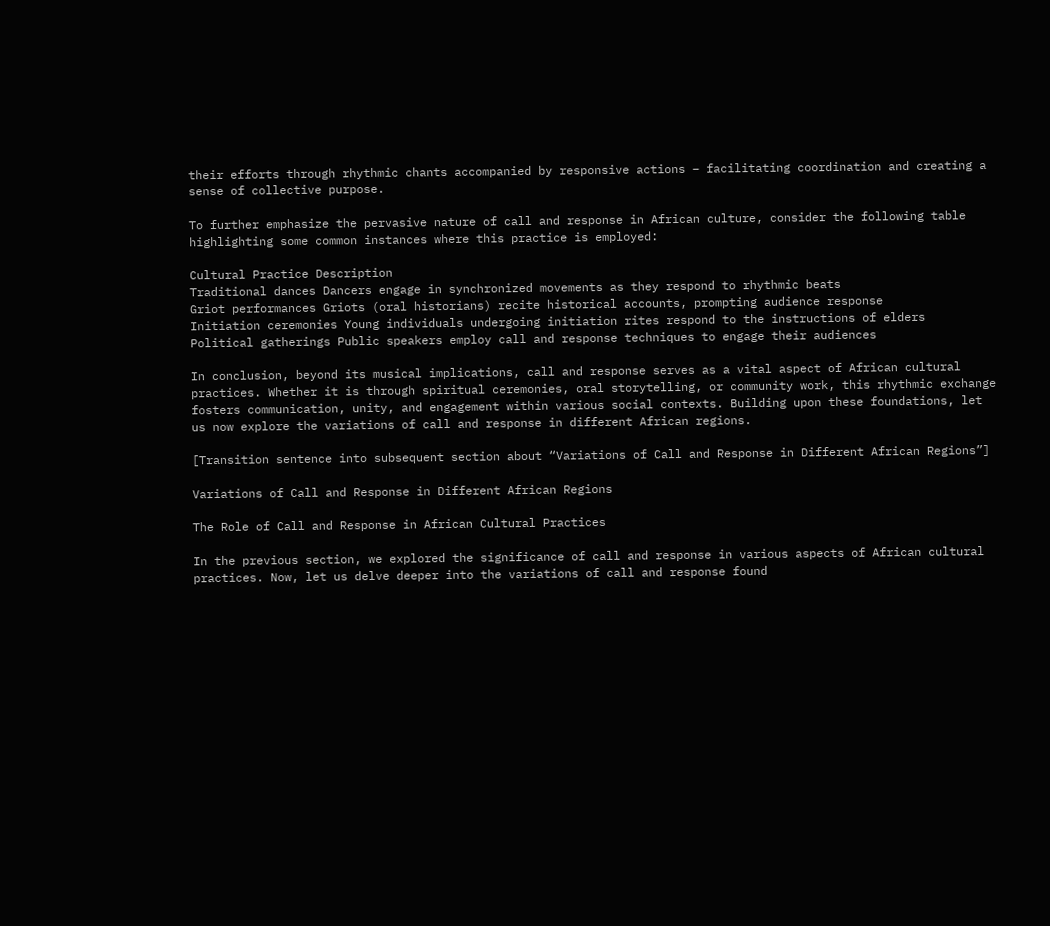their efforts through rhythmic chants accompanied by responsive actions – facilitating coordination and creating a sense of collective purpose.

To further emphasize the pervasive nature of call and response in African culture, consider the following table highlighting some common instances where this practice is employed:

Cultural Practice Description
Traditional dances Dancers engage in synchronized movements as they respond to rhythmic beats
Griot performances Griots (oral historians) recite historical accounts, prompting audience response
Initiation ceremonies Young individuals undergoing initiation rites respond to the instructions of elders
Political gatherings Public speakers employ call and response techniques to engage their audiences

In conclusion, beyond its musical implications, call and response serves as a vital aspect of African cultural practices. Whether it is through spiritual ceremonies, oral storytelling, or community work, this rhythmic exchange fosters communication, unity, and engagement within various social contexts. Building upon these foundations, let us now explore the variations of call and response in different African regions.

[Transition sentence into subsequent section about “Variations of Call and Response in Different African Regions”]

Variations of Call and Response in Different African Regions

The Role of Call and Response in African Cultural Practices

In the previous section, we explored the significance of call and response in various aspects of African cultural practices. Now, let us delve deeper into the variations of call and response found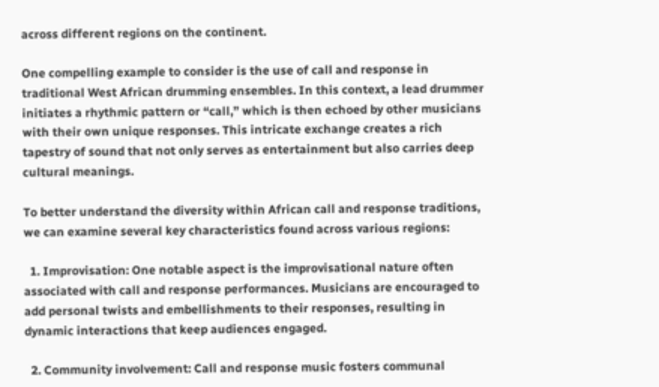across different regions on the continent.

One compelling example to consider is the use of call and response in traditional West African drumming ensembles. In this context, a lead drummer initiates a rhythmic pattern or “call,” which is then echoed by other musicians with their own unique responses. This intricate exchange creates a rich tapestry of sound that not only serves as entertainment but also carries deep cultural meanings.

To better understand the diversity within African call and response traditions, we can examine several key characteristics found across various regions:

  1. Improvisation: One notable aspect is the improvisational nature often associated with call and response performances. Musicians are encouraged to add personal twists and embellishments to their responses, resulting in dynamic interactions that keep audiences engaged.

  2. Community involvement: Call and response music fosters communal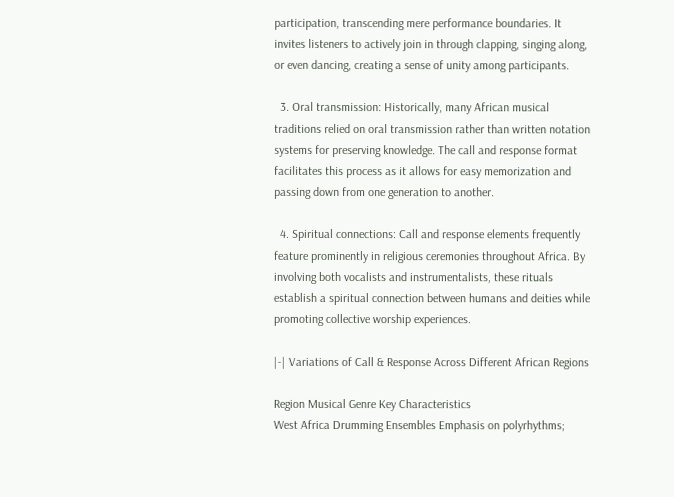participation, transcending mere performance boundaries. It invites listeners to actively join in through clapping, singing along, or even dancing, creating a sense of unity among participants.

  3. Oral transmission: Historically, many African musical traditions relied on oral transmission rather than written notation systems for preserving knowledge. The call and response format facilitates this process as it allows for easy memorization and passing down from one generation to another.

  4. Spiritual connections: Call and response elements frequently feature prominently in religious ceremonies throughout Africa. By involving both vocalists and instrumentalists, these rituals establish a spiritual connection between humans and deities while promoting collective worship experiences.

|-| Variations of Call & Response Across Different African Regions

Region Musical Genre Key Characteristics
West Africa Drumming Ensembles Emphasis on polyrhythms;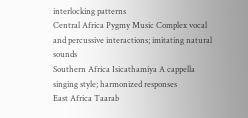interlocking patterns
Central Africa Pygmy Music Complex vocal and percussive interactions; imitating natural sounds
Southern Africa Isicathamiya A cappella singing style; harmonized responses
East Africa Taarab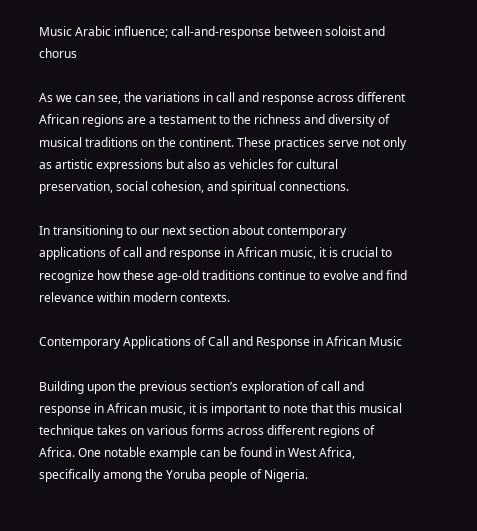Music Arabic influence; call-and-response between soloist and chorus

As we can see, the variations in call and response across different African regions are a testament to the richness and diversity of musical traditions on the continent. These practices serve not only as artistic expressions but also as vehicles for cultural preservation, social cohesion, and spiritual connections.

In transitioning to our next section about contemporary applications of call and response in African music, it is crucial to recognize how these age-old traditions continue to evolve and find relevance within modern contexts.

Contemporary Applications of Call and Response in African Music

Building upon the previous section’s exploration of call and response in African music, it is important to note that this musical technique takes on various forms across different regions of Africa. One notable example can be found in West Africa, specifically among the Yoruba people of Nigeria.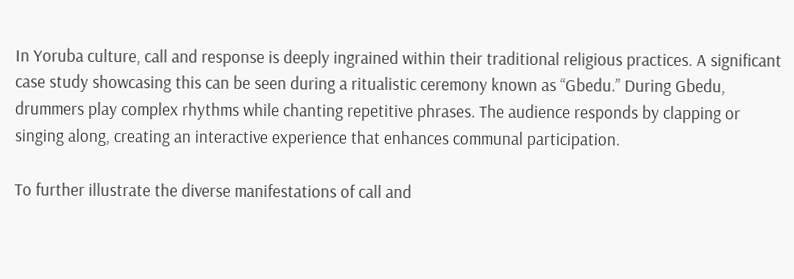In Yoruba culture, call and response is deeply ingrained within their traditional religious practices. A significant case study showcasing this can be seen during a ritualistic ceremony known as “Gbedu.” During Gbedu, drummers play complex rhythms while chanting repetitive phrases. The audience responds by clapping or singing along, creating an interactive experience that enhances communal participation.

To further illustrate the diverse manifestations of call and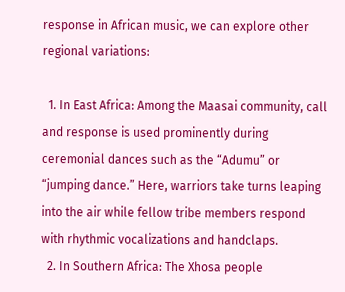response in African music, we can explore other regional variations:

  1. In East Africa: Among the Maasai community, call and response is used prominently during ceremonial dances such as the “Adumu” or “jumping dance.” Here, warriors take turns leaping into the air while fellow tribe members respond with rhythmic vocalizations and handclaps.
  2. In Southern Africa: The Xhosa people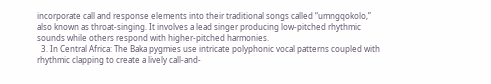incorporate call and response elements into their traditional songs called “umngqokolo,” also known as throat-singing. It involves a lead singer producing low-pitched rhythmic sounds while others respond with higher-pitched harmonies.
  3. In Central Africa: The Baka pygmies use intricate polyphonic vocal patterns coupled with rhythmic clapping to create a lively call-and-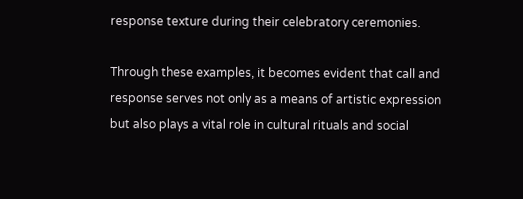response texture during their celebratory ceremonies.

Through these examples, it becomes evident that call and response serves not only as a means of artistic expression but also plays a vital role in cultural rituals and social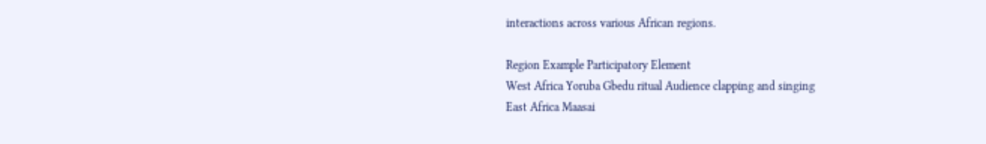interactions across various African regions.

Region Example Participatory Element
West Africa Yoruba Gbedu ritual Audience clapping and singing
East Africa Maasai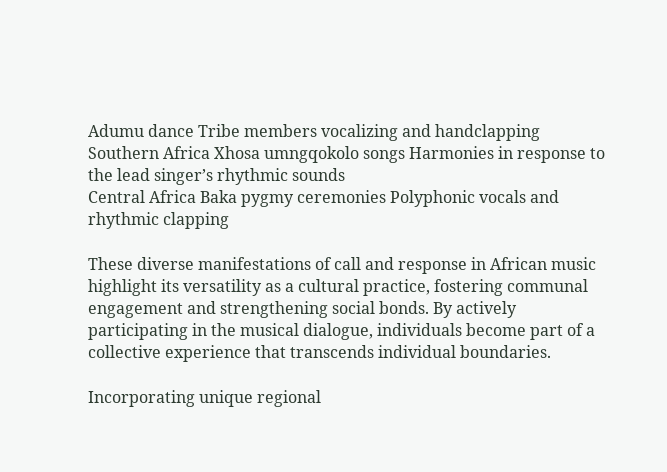Adumu dance Tribe members vocalizing and handclapping
Southern Africa Xhosa umngqokolo songs Harmonies in response to the lead singer’s rhythmic sounds
Central Africa Baka pygmy ceremonies Polyphonic vocals and rhythmic clapping

These diverse manifestations of call and response in African music highlight its versatility as a cultural practice, fostering communal engagement and strengthening social bonds. By actively participating in the musical dialogue, individuals become part of a collective experience that transcends individual boundaries.

Incorporating unique regional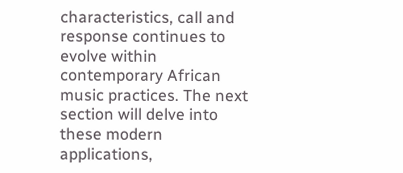characteristics, call and response continues to evolve within contemporary African music practices. The next section will delve into these modern applications,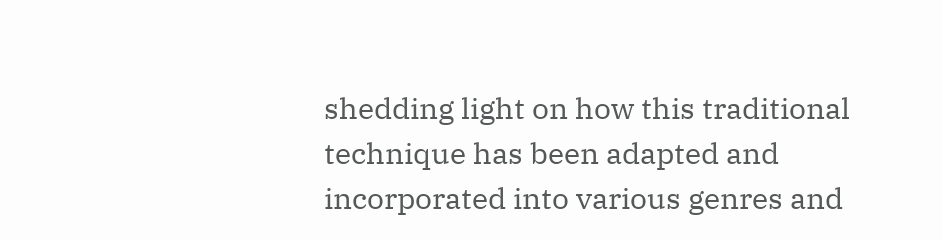shedding light on how this traditional technique has been adapted and incorporated into various genres and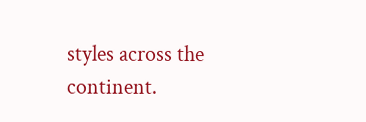styles across the continent.